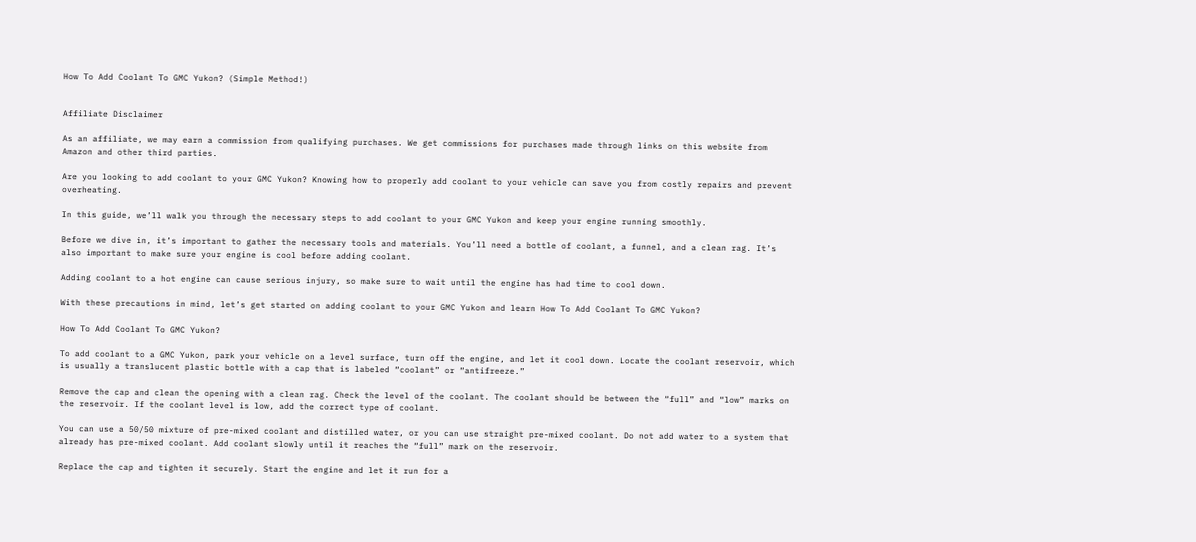How To Add Coolant To GMC Yukon? (Simple Method!)


Affiliate Disclaimer

As an affiliate, we may earn a commission from qualifying purchases. We get commissions for purchases made through links on this website from Amazon and other third parties.

Are you looking to add coolant to your GMC Yukon? Knowing how to properly add coolant to your vehicle can save you from costly repairs and prevent overheating.

In this guide, we’ll walk you through the necessary steps to add coolant to your GMC Yukon and keep your engine running smoothly.

Before we dive in, it’s important to gather the necessary tools and materials. You’ll need a bottle of coolant, a funnel, and a clean rag. It’s also important to make sure your engine is cool before adding coolant.

Adding coolant to a hot engine can cause serious injury, so make sure to wait until the engine has had time to cool down.

With these precautions in mind, let’s get started on adding coolant to your GMC Yukon and learn How To Add Coolant To GMC Yukon?

How To Add Coolant To GMC Yukon?

To add coolant to a GMC Yukon, park your vehicle on a level surface, turn off the engine, and let it cool down. Locate the coolant reservoir, which is usually a translucent plastic bottle with a cap that is labeled “coolant” or “antifreeze.”

Remove the cap and clean the opening with a clean rag. Check the level of the coolant. The coolant should be between the “full” and “low” marks on the reservoir. If the coolant level is low, add the correct type of coolant.

You can use a 50/50 mixture of pre-mixed coolant and distilled water, or you can use straight pre-mixed coolant. Do not add water to a system that already has pre-mixed coolant. Add coolant slowly until it reaches the “full” mark on the reservoir.

Replace the cap and tighten it securely. Start the engine and let it run for a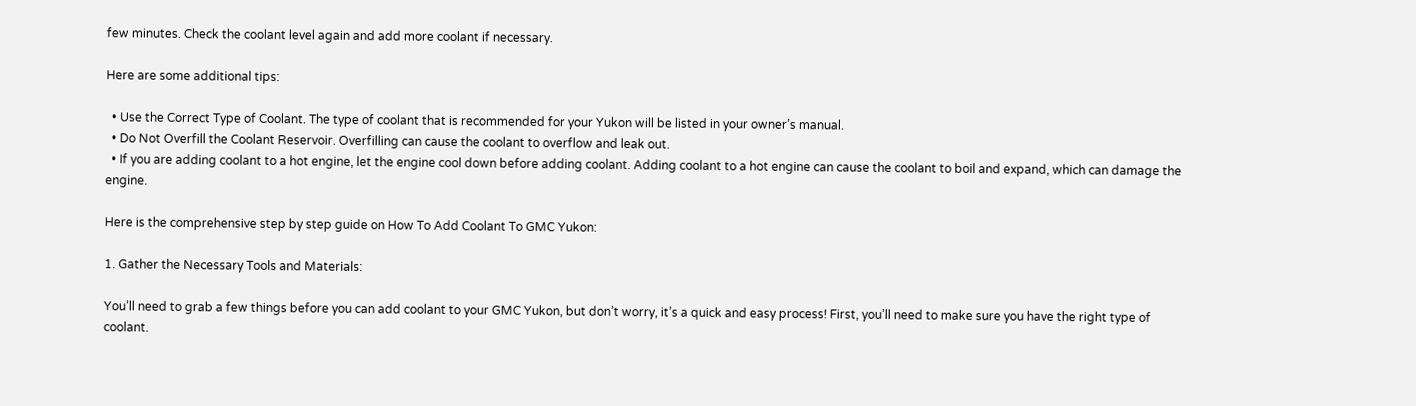few minutes. Check the coolant level again and add more coolant if necessary.

Here are some additional tips:

  • Use the Correct Type of Coolant. The type of coolant that is recommended for your Yukon will be listed in your owner’s manual.
  • Do Not Overfill the Coolant Reservoir. Overfilling can cause the coolant to overflow and leak out.
  • If you are adding coolant to a hot engine, let the engine cool down before adding coolant. Adding coolant to a hot engine can cause the coolant to boil and expand, which can damage the engine.

Here is the comprehensive step by step guide on How To Add Coolant To GMC Yukon:

1. Gather the Necessary Tools and Materials:

You’ll need to grab a few things before you can add coolant to your GMC Yukon, but don’t worry, it’s a quick and easy process! First, you’ll need to make sure you have the right type of coolant.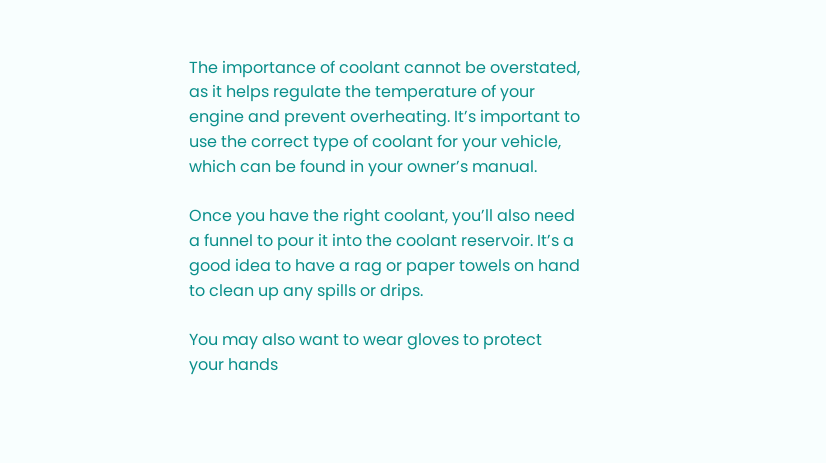The importance of coolant cannot be overstated, as it helps regulate the temperature of your engine and prevent overheating. It’s important to use the correct type of coolant for your vehicle, which can be found in your owner’s manual.

Once you have the right coolant, you’ll also need a funnel to pour it into the coolant reservoir. It’s a good idea to have a rag or paper towels on hand to clean up any spills or drips.

You may also want to wear gloves to protect your hands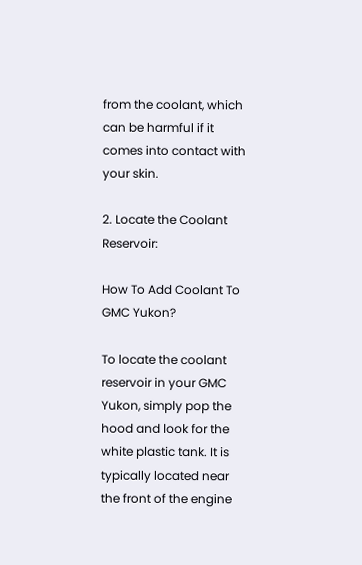from the coolant, which can be harmful if it comes into contact with your skin.

2. Locate the Coolant Reservoir:

How To Add Coolant To GMC Yukon?

To locate the coolant reservoir in your GMC Yukon, simply pop the hood and look for the white plastic tank. It is typically located near the front of the engine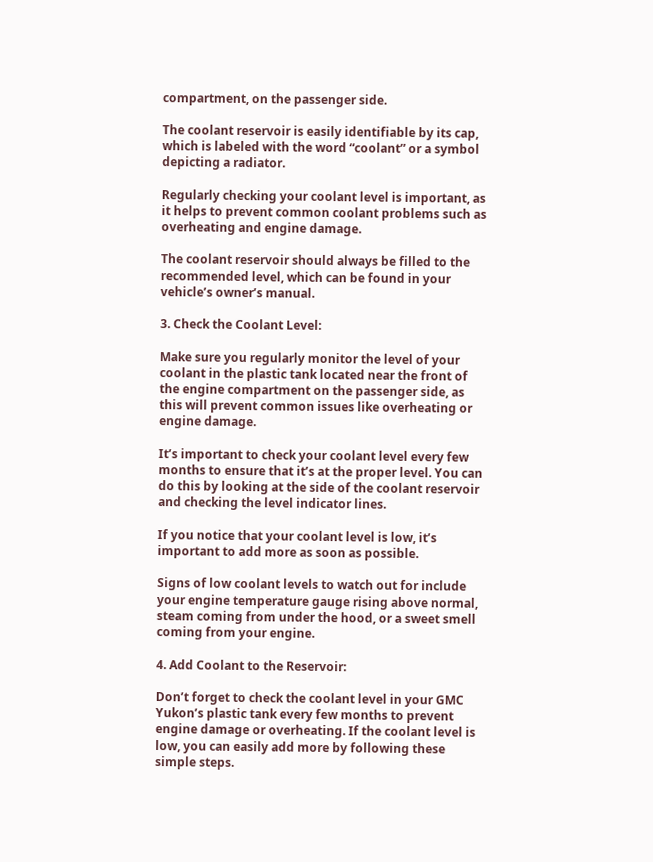compartment, on the passenger side.

The coolant reservoir is easily identifiable by its cap, which is labeled with the word “coolant” or a symbol depicting a radiator.

Regularly checking your coolant level is important, as it helps to prevent common coolant problems such as overheating and engine damage.

The coolant reservoir should always be filled to the recommended level, which can be found in your vehicle’s owner’s manual.

3. Check the Coolant Level:

Make sure you regularly monitor the level of your coolant in the plastic tank located near the front of the engine compartment on the passenger side, as this will prevent common issues like overheating or engine damage.

It’s important to check your coolant level every few months to ensure that it’s at the proper level. You can do this by looking at the side of the coolant reservoir and checking the level indicator lines.

If you notice that your coolant level is low, it’s important to add more as soon as possible.

Signs of low coolant levels to watch out for include your engine temperature gauge rising above normal, steam coming from under the hood, or a sweet smell coming from your engine.

4. Add Coolant to the Reservoir:

Don’t forget to check the coolant level in your GMC Yukon’s plastic tank every few months to prevent engine damage or overheating. If the coolant level is low, you can easily add more by following these simple steps.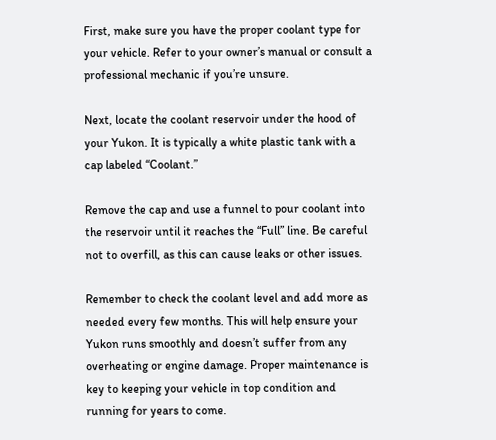First, make sure you have the proper coolant type for your vehicle. Refer to your owner’s manual or consult a professional mechanic if you’re unsure.

Next, locate the coolant reservoir under the hood of your Yukon. It is typically a white plastic tank with a cap labeled “Coolant.”

Remove the cap and use a funnel to pour coolant into the reservoir until it reaches the “Full” line. Be careful not to overfill, as this can cause leaks or other issues.

Remember to check the coolant level and add more as needed every few months. This will help ensure your Yukon runs smoothly and doesn’t suffer from any overheating or engine damage. Proper maintenance is key to keeping your vehicle in top condition and running for years to come.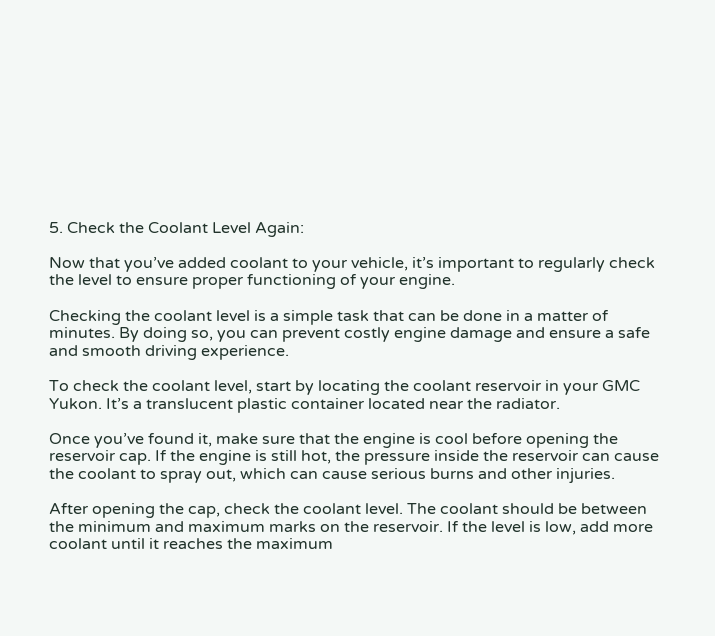5. Check the Coolant Level Again:

Now that you’ve added coolant to your vehicle, it’s important to regularly check the level to ensure proper functioning of your engine.

Checking the coolant level is a simple task that can be done in a matter of minutes. By doing so, you can prevent costly engine damage and ensure a safe and smooth driving experience.

To check the coolant level, start by locating the coolant reservoir in your GMC Yukon. It’s a translucent plastic container located near the radiator.

Once you’ve found it, make sure that the engine is cool before opening the reservoir cap. If the engine is still hot, the pressure inside the reservoir can cause the coolant to spray out, which can cause serious burns and other injuries.

After opening the cap, check the coolant level. The coolant should be between the minimum and maximum marks on the reservoir. If the level is low, add more coolant until it reaches the maximum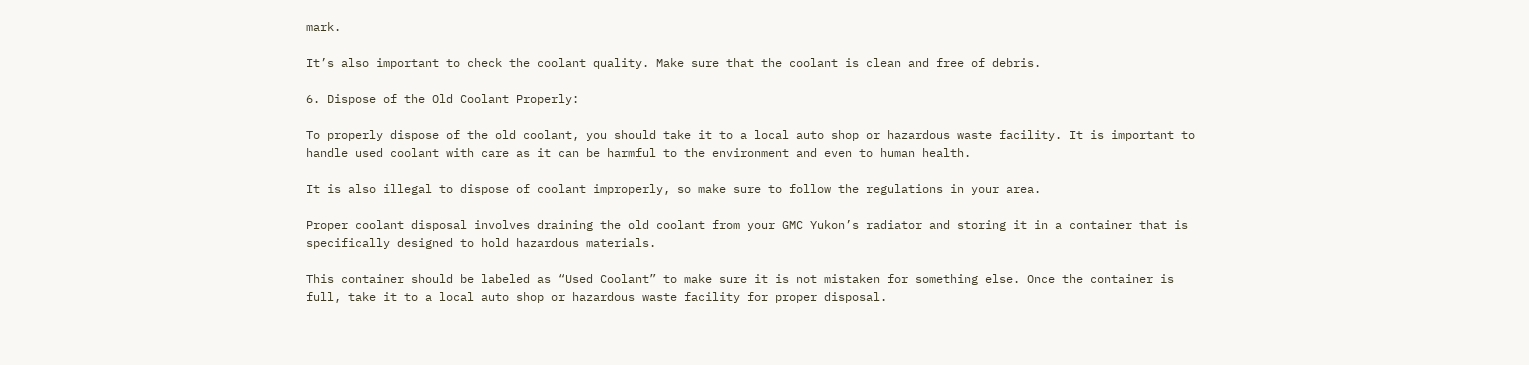mark.

It’s also important to check the coolant quality. Make sure that the coolant is clean and free of debris.

6. Dispose of the Old Coolant Properly:

To properly dispose of the old coolant, you should take it to a local auto shop or hazardous waste facility. It is important to handle used coolant with care as it can be harmful to the environment and even to human health.

It is also illegal to dispose of coolant improperly, so make sure to follow the regulations in your area.

Proper coolant disposal involves draining the old coolant from your GMC Yukon’s radiator and storing it in a container that is specifically designed to hold hazardous materials.

This container should be labeled as “Used Coolant” to make sure it is not mistaken for something else. Once the container is full, take it to a local auto shop or hazardous waste facility for proper disposal.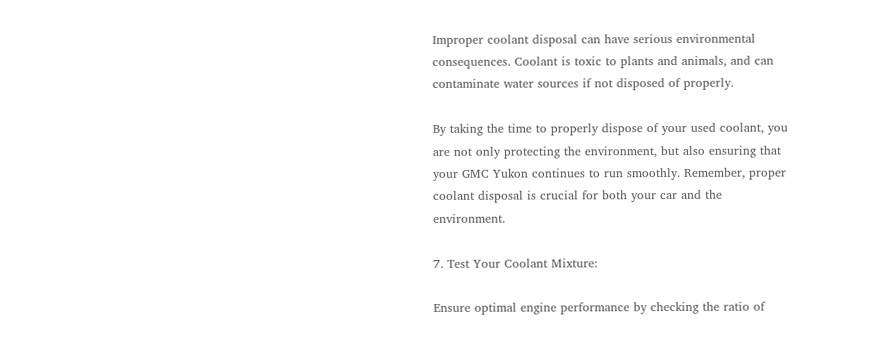Improper coolant disposal can have serious environmental consequences. Coolant is toxic to plants and animals, and can contaminate water sources if not disposed of properly.

By taking the time to properly dispose of your used coolant, you are not only protecting the environment, but also ensuring that your GMC Yukon continues to run smoothly. Remember, proper coolant disposal is crucial for both your car and the environment.

7. Test Your Coolant Mixture:

Ensure optimal engine performance by checking the ratio of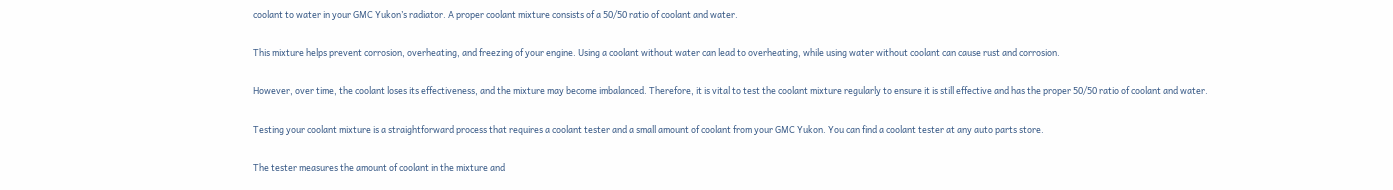coolant to water in your GMC Yukon’s radiator. A proper coolant mixture consists of a 50/50 ratio of coolant and water.

This mixture helps prevent corrosion, overheating, and freezing of your engine. Using a coolant without water can lead to overheating, while using water without coolant can cause rust and corrosion.

However, over time, the coolant loses its effectiveness, and the mixture may become imbalanced. Therefore, it is vital to test the coolant mixture regularly to ensure it is still effective and has the proper 50/50 ratio of coolant and water.

Testing your coolant mixture is a straightforward process that requires a coolant tester and a small amount of coolant from your GMC Yukon. You can find a coolant tester at any auto parts store.

The tester measures the amount of coolant in the mixture and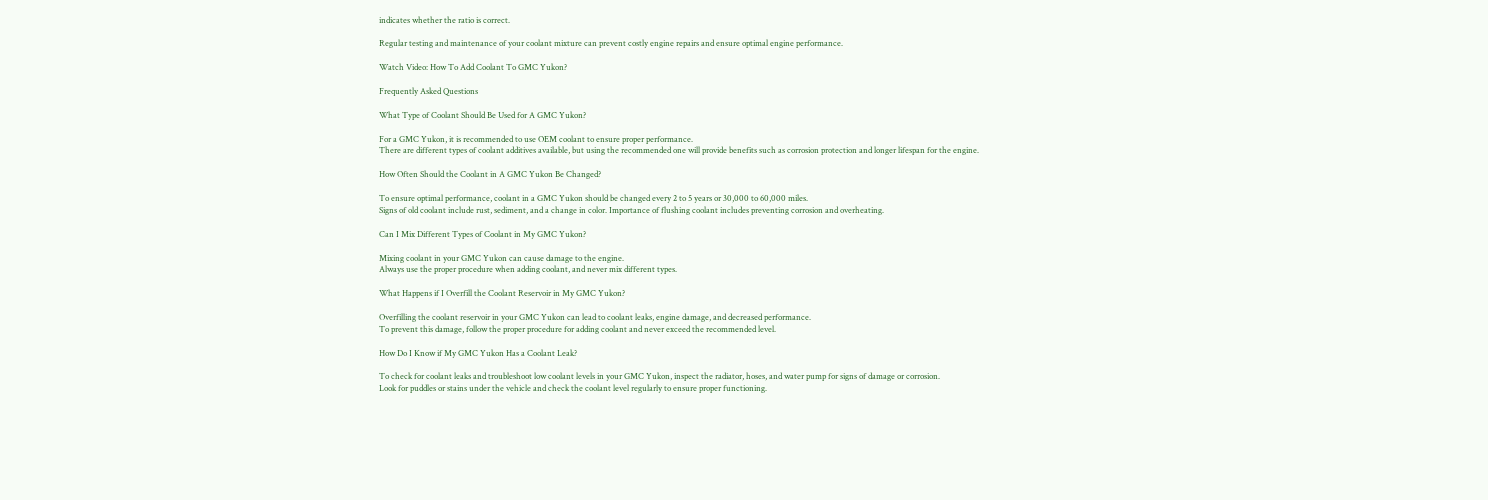indicates whether the ratio is correct.

Regular testing and maintenance of your coolant mixture can prevent costly engine repairs and ensure optimal engine performance.

Watch Video: How To Add Coolant To GMC Yukon?

Frequently Asked Questions

What Type of Coolant Should Be Used for A GMC Yukon?

For a GMC Yukon, it is recommended to use OEM coolant to ensure proper performance.
There are different types of coolant additives available, but using the recommended one will provide benefits such as corrosion protection and longer lifespan for the engine.

How Often Should the Coolant in A GMC Yukon Be Changed?

To ensure optimal performance, coolant in a GMC Yukon should be changed every 2 to 5 years or 30,000 to 60,000 miles.
Signs of old coolant include rust, sediment, and a change in color. Importance of flushing coolant includes preventing corrosion and overheating.

Can I Mix Different Types of Coolant in My GMC Yukon?

Mixing coolant in your GMC Yukon can cause damage to the engine.
Always use the proper procedure when adding coolant, and never mix different types.

What Happens if I Overfill the Coolant Reservoir in My GMC Yukon?

Overfilling the coolant reservoir in your GMC Yukon can lead to coolant leaks, engine damage, and decreased performance.
To prevent this damage, follow the proper procedure for adding coolant and never exceed the recommended level.

How Do I Know if My GMC Yukon Has a Coolant Leak?

To check for coolant leaks and troubleshoot low coolant levels in your GMC Yukon, inspect the radiator, hoses, and water pump for signs of damage or corrosion.
Look for puddles or stains under the vehicle and check the coolant level regularly to ensure proper functioning.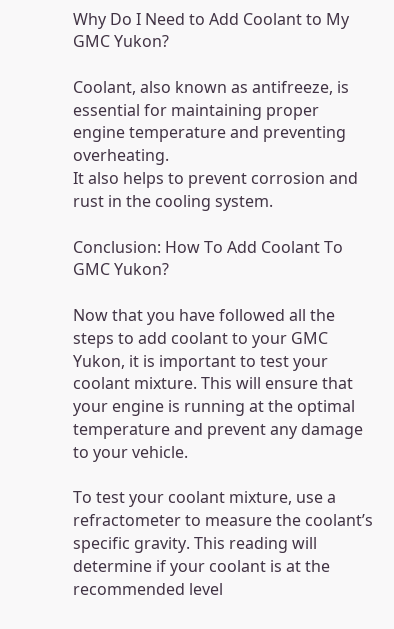Why Do I Need to Add Coolant to My GMC Yukon?

Coolant, also known as antifreeze, is essential for maintaining proper engine temperature and preventing overheating.
It also helps to prevent corrosion and rust in the cooling system.

Conclusion: How To Add Coolant To GMC Yukon?

Now that you have followed all the steps to add coolant to your GMC Yukon, it is important to test your coolant mixture. This will ensure that your engine is running at the optimal temperature and prevent any damage to your vehicle.

To test your coolant mixture, use a refractometer to measure the coolant’s specific gravity. This reading will determine if your coolant is at the recommended level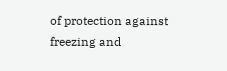of protection against freezing and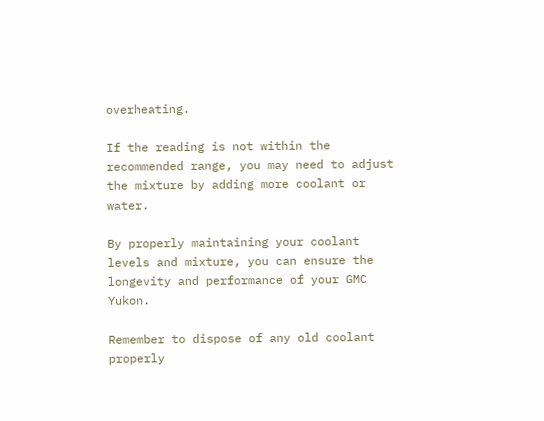overheating.

If the reading is not within the recommended range, you may need to adjust the mixture by adding more coolant or water.

By properly maintaining your coolant levels and mixture, you can ensure the longevity and performance of your GMC Yukon.

Remember to dispose of any old coolant properly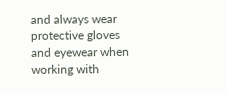and always wear protective gloves and eyewear when working with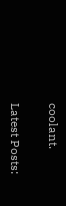coolant.

Latest Posts: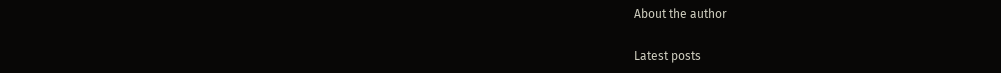About the author

Latest posts